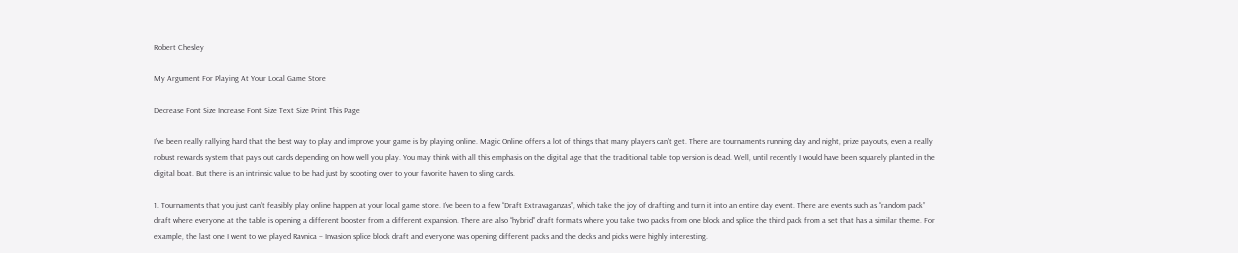Robert Chesley

My Argument For Playing At Your Local Game Store

Decrease Font Size Increase Font Size Text Size Print This Page

I’ve been really rallying hard that the best way to play and improve your game is by playing online. Magic Online offers a lot of things that many players can’t get. There are tournaments running day and night, prize payouts, even a really robust rewards system that pays out cards depending on how well you play. You may think with all this emphasis on the digital age that the traditional table top version is dead. Well, until recently I would have been squarely planted in the digital boat. But there is an intrinsic value to be had just by scooting over to your favorite haven to sling cards.

1. Tournaments that you just can’t feasibly play online happen at your local game store. I’ve been to a few “Draft Extravaganzas”, which take the joy of drafting and turn it into an entire day event. There are events such as “random pack” draft where everyone at the table is opening a different booster from a different expansion. There are also “hybrid” draft formats where you take two packs from one block and splice the third pack from a set that has a similar theme. For example, the last one I went to we played Ravnica – Invasion splice block draft and everyone was opening different packs and the decks and picks were highly interesting.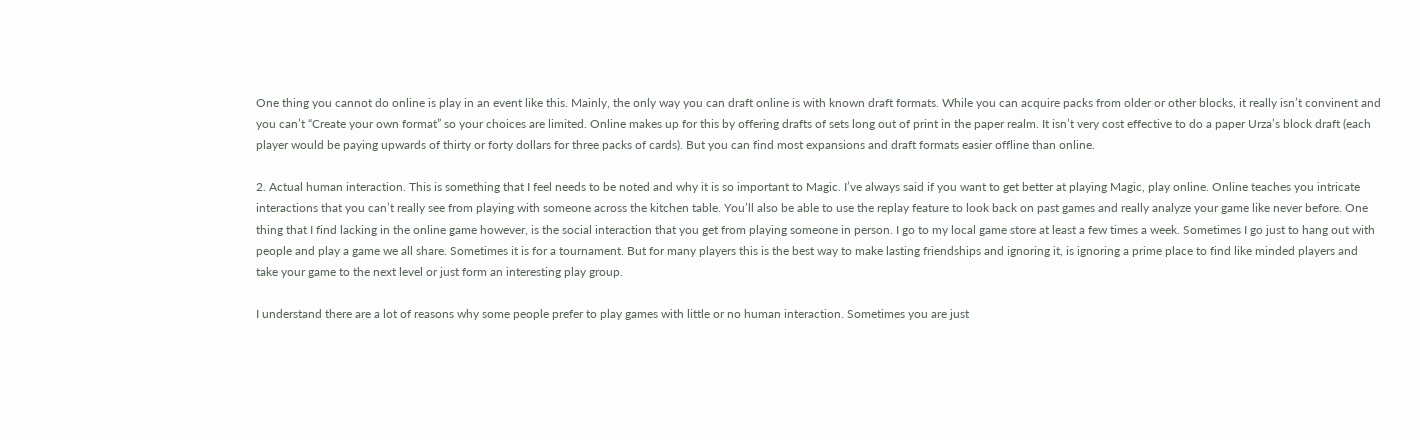One thing you cannot do online is play in an event like this. Mainly, the only way you can draft online is with known draft formats. While you can acquire packs from older or other blocks, it really isn’t convinent and you can’t “Create your own format” so your choices are limited. Online makes up for this by offering drafts of sets long out of print in the paper realm. It isn’t very cost effective to do a paper Urza’s block draft (each player would be paying upwards of thirty or forty dollars for three packs of cards). But you can find most expansions and draft formats easier offline than online.

2. Actual human interaction. This is something that I feel needs to be noted and why it is so important to Magic. I’ve always said if you want to get better at playing Magic, play online. Online teaches you intricate interactions that you can’t really see from playing with someone across the kitchen table. You’ll also be able to use the replay feature to look back on past games and really analyze your game like never before. One thing that I find lacking in the online game however, is the social interaction that you get from playing someone in person. I go to my local game store at least a few times a week. Sometimes I go just to hang out with people and play a game we all share. Sometimes it is for a tournament. But for many players this is the best way to make lasting friendships and ignoring it, is ignoring a prime place to find like minded players and take your game to the next level or just form an interesting play group.

I understand there are a lot of reasons why some people prefer to play games with little or no human interaction. Sometimes you are just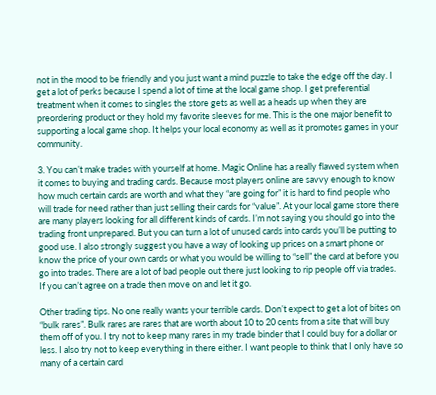not in the mood to be friendly and you just want a mind puzzle to take the edge off the day. I get a lot of perks because I spend a lot of time at the local game shop. I get preferential treatment when it comes to singles the store gets as well as a heads up when they are preordering product or they hold my favorite sleeves for me. This is the one major benefit to supporting a local game shop. It helps your local economy as well as it promotes games in your community.

3. You can’t make trades with yourself at home. Magic Online has a really flawed system when it comes to buying and trading cards. Because most players online are savvy enough to know how much certain cards are worth and what they “are going for” it is hard to find people who will trade for need rather than just selling their cards for “value”. At your local game store there are many players looking for all different kinds of cards. I’m not saying you should go into the trading front unprepared. But you can turn a lot of unused cards into cards you’ll be putting to good use. I also strongly suggest you have a way of looking up prices on a smart phone or know the price of your own cards or what you would be willing to “sell” the card at before you go into trades. There are a lot of bad people out there just looking to rip people off via trades. If you can’t agree on a trade then move on and let it go.

Other trading tips. No one really wants your terrible cards. Don’t expect to get a lot of bites on “bulk rares”. Bulk rares are rares that are worth about 10 to 20 cents from a site that will buy them off of you. I try not to keep many rares in my trade binder that I could buy for a dollar or less. I also try not to keep everything in there either. I want people to think that I only have so many of a certain card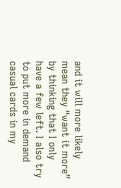and it will more likely mean they “want it more” by thinking that I only have a few left. I also try to put more in demand casual cards in my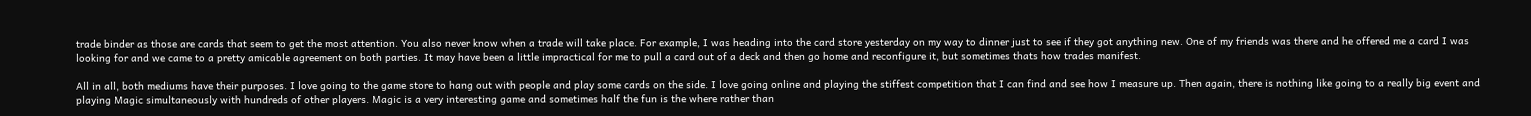trade binder as those are cards that seem to get the most attention. You also never know when a trade will take place. For example, I was heading into the card store yesterday on my way to dinner just to see if they got anything new. One of my friends was there and he offered me a card I was looking for and we came to a pretty amicable agreement on both parties. It may have been a little impractical for me to pull a card out of a deck and then go home and reconfigure it, but sometimes thats how trades manifest.

All in all, both mediums have their purposes. I love going to the game store to hang out with people and play some cards on the side. I love going online and playing the stiffest competition that I can find and see how I measure up. Then again, there is nothing like going to a really big event and playing Magic simultaneously with hundreds of other players. Magic is a very interesting game and sometimes half the fun is the where rather than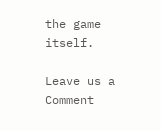the game itself.

Leave us a Comment